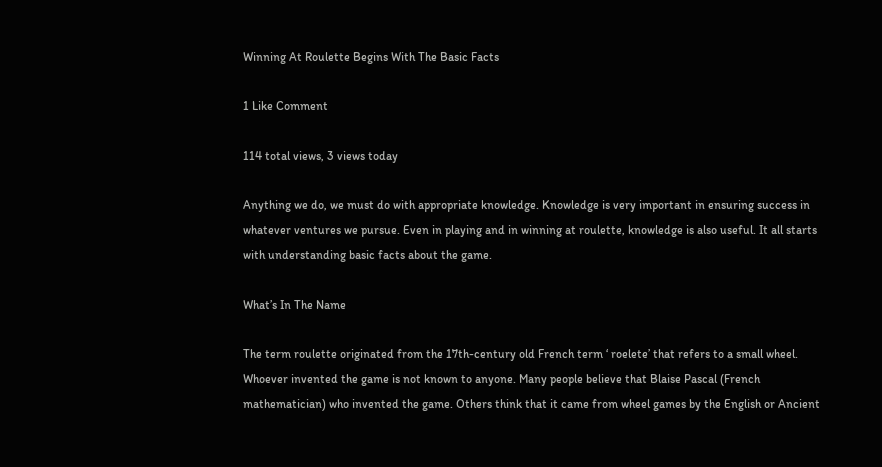Winning At Roulette Begins With The Basic Facts

1 Like Comment

114 total views, 3 views today

Anything we do, we must do with appropriate knowledge. Knowledge is very important in ensuring success in whatever ventures we pursue. Even in playing and in winning at roulette, knowledge is also useful. It all starts with understanding basic facts about the game.

What’s In The Name

The term roulette originated from the 17th-century old French term ‘ roelete’ that refers to a small wheel. Whoever invented the game is not known to anyone. Many people believe that Blaise Pascal (French mathematician) who invented the game. Others think that it came from wheel games by the English or Ancient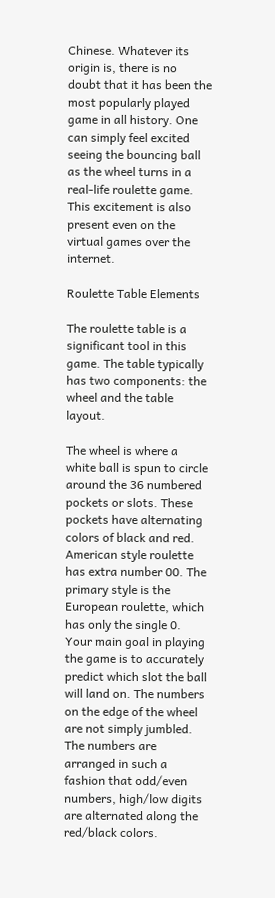Chinese. Whatever its origin is, there is no doubt that it has been the most popularly played game in all history. One can simply feel excited seeing the bouncing ball as the wheel turns in a real-life roulette game. This excitement is also present even on the virtual games over the internet.

Roulette Table Elements

The roulette table is a significant tool in this game. The table typically has two components: the wheel and the table layout.

The wheel is where a white ball is spun to circle around the 36 numbered pockets or slots. These pockets have alternating colors of black and red. American style roulette has extra number 00. The primary style is the European roulette, which has only the single 0. Your main goal in playing the game is to accurately predict which slot the ball will land on. The numbers on the edge of the wheel are not simply jumbled. The numbers are arranged in such a fashion that odd/even numbers, high/low digits are alternated along the red/black colors.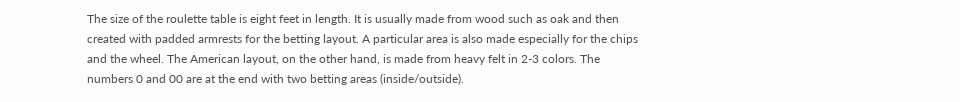The size of the roulette table is eight feet in length. It is usually made from wood such as oak and then created with padded armrests for the betting layout. A particular area is also made especially for the chips and the wheel. The American layout, on the other hand, is made from heavy felt in 2-3 colors. The numbers 0 and 00 are at the end with two betting areas (inside/outside).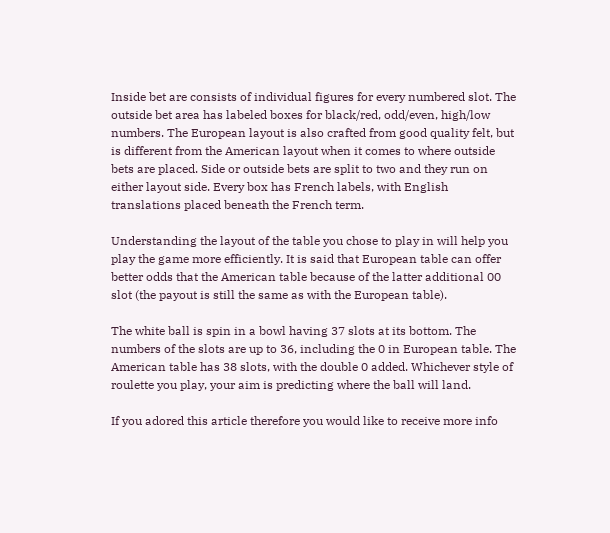Inside bet are consists of individual figures for every numbered slot. The outside bet area has labeled boxes for black/red, odd/even, high/low numbers. The European layout is also crafted from good quality felt, but is different from the American layout when it comes to where outside bets are placed. Side or outside bets are split to two and they run on either layout side. Every box has French labels, with English translations placed beneath the French term.

Understanding the layout of the table you chose to play in will help you play the game more efficiently. It is said that European table can offer better odds that the American table because of the latter additional 00 slot (the payout is still the same as with the European table).

The white ball is spin in a bowl having 37 slots at its bottom. The numbers of the slots are up to 36, including the 0 in European table. The American table has 38 slots, with the double 0 added. Whichever style of roulette you play, your aim is predicting where the ball will land.

If you adored this article therefore you would like to receive more info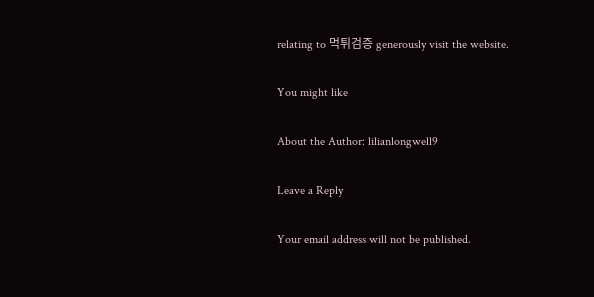relating to 먹튀검증 generously visit the website.

You might like

About the Author: lilianlongwell9

Leave a Reply

Your email address will not be published.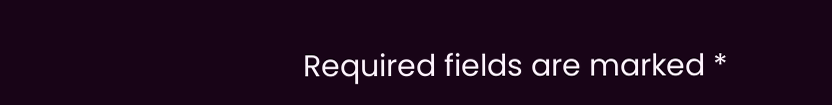Required fields are marked *